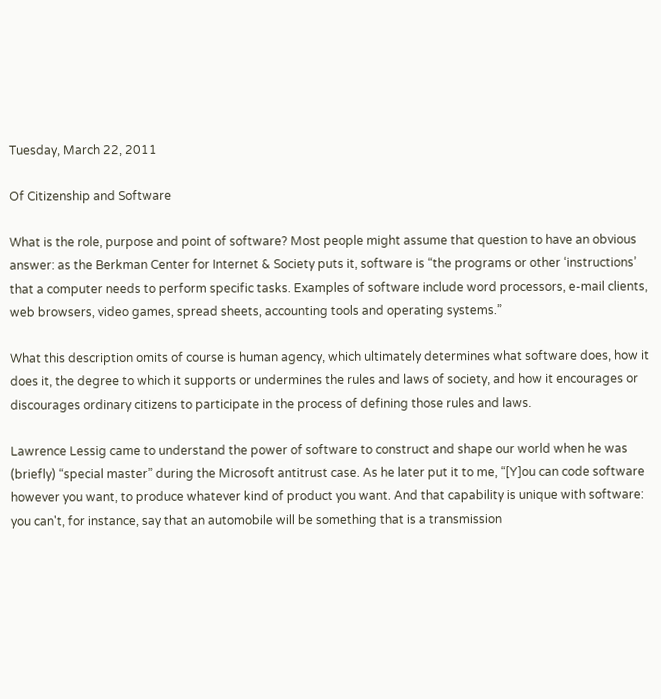Tuesday, March 22, 2011

Of Citizenship and Software

What is the role, purpose and point of software? Most people might assume that question to have an obvious answer: as the Berkman Center for Internet & Society puts it, software is “the programs or other ‘instructions’ that a computer needs to perform specific tasks. Examples of software include word processors, e-mail clients, web browsers, video games, spread sheets, accounting tools and operating systems.”

What this description omits of course is human agency, which ultimately determines what software does, how it does it, the degree to which it supports or undermines the rules and laws of society, and how it encourages or discourages ordinary citizens to participate in the process of defining those rules and laws.

Lawrence Lessig came to understand the power of software to construct and shape our world when he was (briefly) “special master” during the Microsoft antitrust case. As he later put it to me, “[Y]ou can code software however you want, to produce whatever kind of product you want. And that capability is unique with software: you can't, for instance, say that an automobile will be something that is a transmission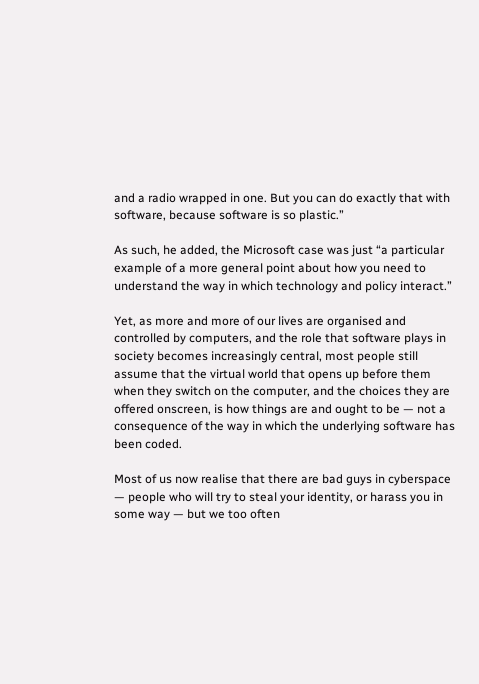and a radio wrapped in one. But you can do exactly that with software, because software is so plastic.”

As such, he added, the Microsoft case was just “a particular example of a more general point about how you need to understand the way in which technology and policy interact.”

Yet, as more and more of our lives are organised and controlled by computers, and the role that software plays in society becomes increasingly central, most people still assume that the virtual world that opens up before them when they switch on the computer, and the choices they are offered onscreen, is how things are and ought to be — not a consequence of the way in which the underlying software has been coded.

Most of us now realise that there are bad guys in cyberspace — people who will try to steal your identity, or harass you in some way — but we too often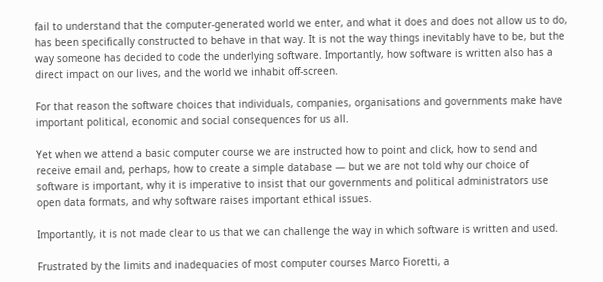fail to understand that the computer-generated world we enter, and what it does and does not allow us to do, has been specifically constructed to behave in that way. It is not the way things inevitably have to be, but the way someone has decided to code the underlying software. Importantly, how software is written also has a direct impact on our lives, and the world we inhabit off-screen.

For that reason the software choices that individuals, companies, organisations and governments make have important political, economic and social consequences for us all.

Yet when we attend a basic computer course we are instructed how to point and click, how to send and receive email and, perhaps, how to create a simple database — but we are not told why our choice of software is important, why it is imperative to insist that our governments and political administrators use open data formats, and why software raises important ethical issues.

Importantly, it is not made clear to us that we can challenge the way in which software is written and used.

Frustrated by the limits and inadequacies of most computer courses Marco Fioretti, a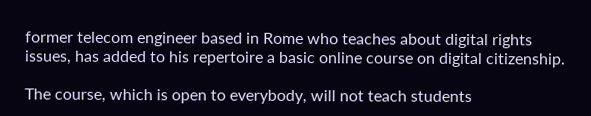former telecom engineer based in Rome who teaches about digital rights issues, has added to his repertoire a basic online course on digital citizenship.

The course, which is open to everybody, will not teach students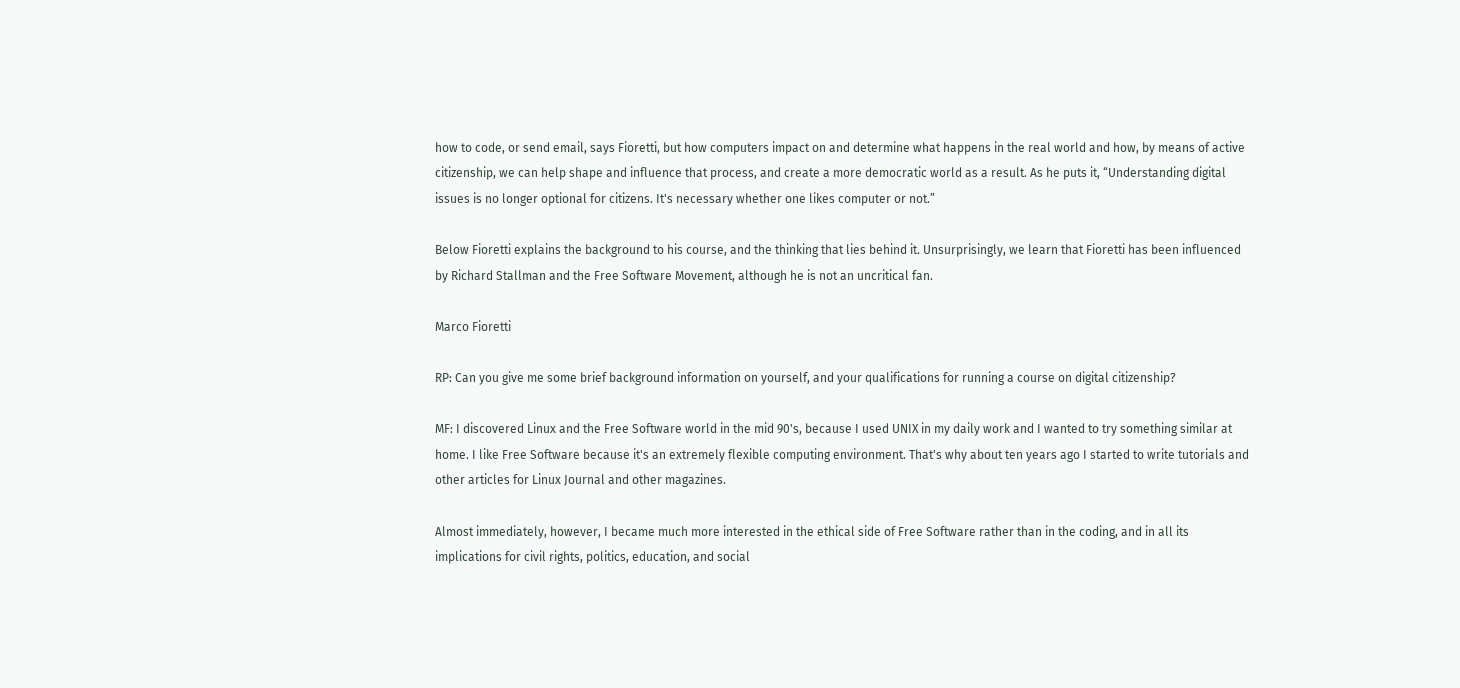how to code, or send email, says Fioretti, but how computers impact on and determine what happens in the real world and how, by means of active citizenship, we can help shape and influence that process, and create a more democratic world as a result. As he puts it, “Understanding digital issues is no longer optional for citizens. It's necessary whether one likes computer or not.”

Below Fioretti explains the background to his course, and the thinking that lies behind it. Unsurprisingly, we learn that Fioretti has been influenced by Richard Stallman and the Free Software Movement, although he is not an uncritical fan.

Marco Fioretti

RP: Can you give me some brief background information on yourself, and your qualifications for running a course on digital citizenship?

MF: I discovered Linux and the Free Software world in the mid 90's, because I used UNIX in my daily work and I wanted to try something similar at home. I like Free Software because it's an extremely flexible computing environment. That's why about ten years ago I started to write tutorials and other articles for Linux Journal and other magazines.

Almost immediately, however, I became much more interested in the ethical side of Free Software rather than in the coding, and in all its implications for civil rights, politics, education, and social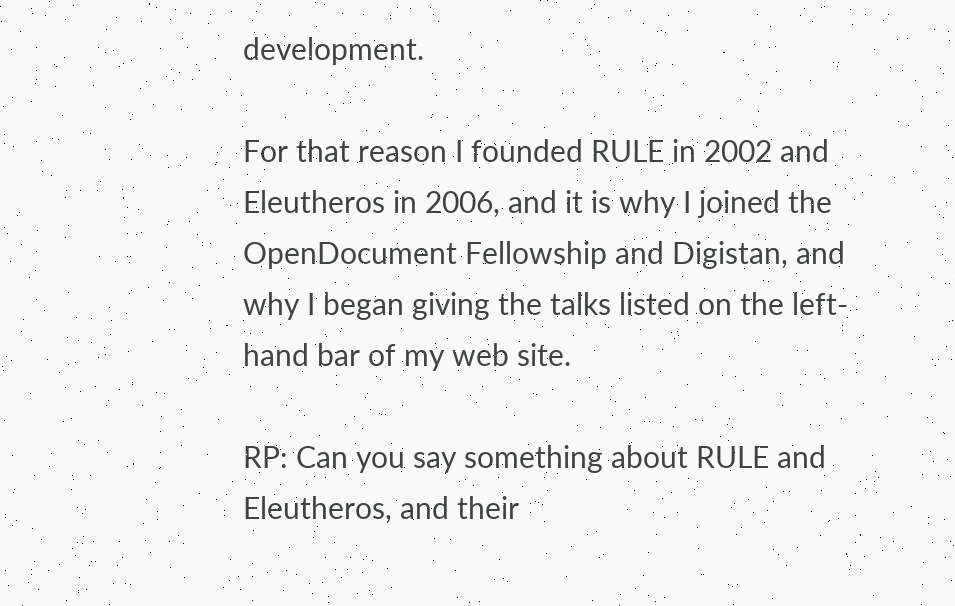development.

For that reason I founded RULE in 2002 and Eleutheros in 2006, and it is why I joined the OpenDocument Fellowship and Digistan, and why I began giving the talks listed on the left-hand bar of my web site.

RP: Can you say something about RULE and Eleutheros, and their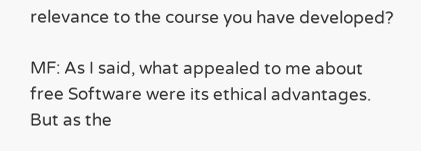relevance to the course you have developed?

MF: As I said, what appealed to me about free Software were its ethical advantages. But as the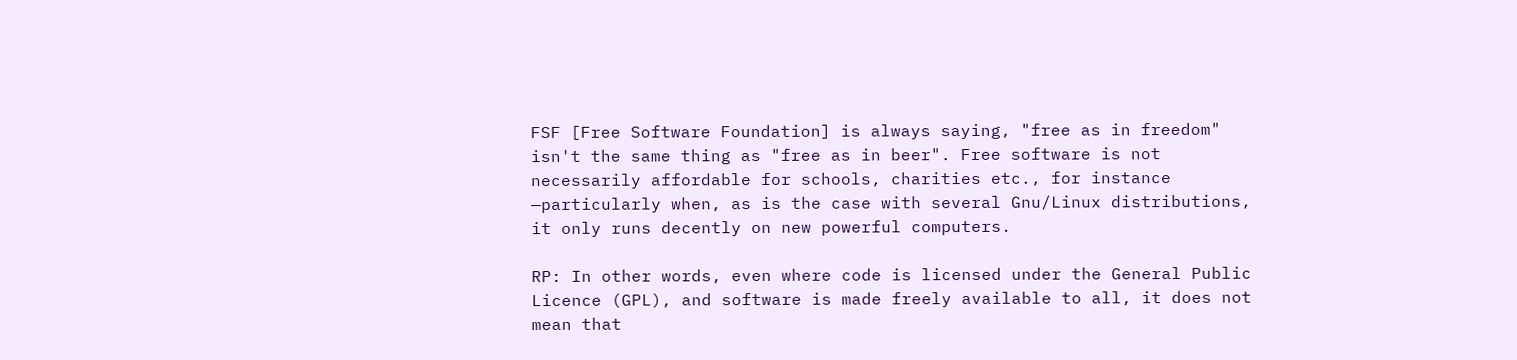FSF [Free Software Foundation] is always saying, "free as in freedom" isn't the same thing as "free as in beer". Free software is not necessarily affordable for schools, charities etc., for instance —particularly when, as is the case with several Gnu/Linux distributions, it only runs decently on new powerful computers.

RP: In other words, even where code is licensed under the General Public Licence (GPL), and software is made freely available to all, it does not mean that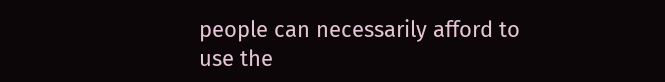people can necessarily afford to use the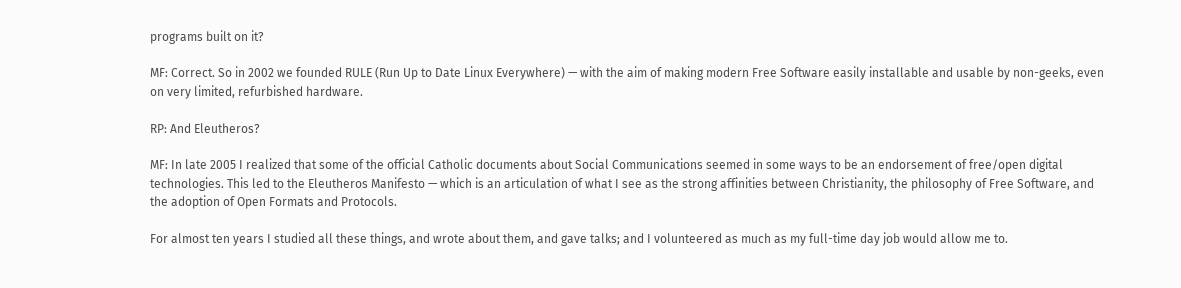programs built on it?

MF: Correct. So in 2002 we founded RULE (Run Up to Date Linux Everywhere) — with the aim of making modern Free Software easily installable and usable by non-geeks, even on very limited, refurbished hardware.

RP: And Eleutheros?

MF: In late 2005 I realized that some of the official Catholic documents about Social Communications seemed in some ways to be an endorsement of free/open digital technologies. This led to the Eleutheros Manifesto — which is an articulation of what I see as the strong affinities between Christianity, the philosophy of Free Software, and the adoption of Open Formats and Protocols.

For almost ten years I studied all these things, and wrote about them, and gave talks; and I volunteered as much as my full-time day job would allow me to.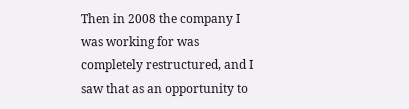Then in 2008 the company I was working for was completely restructured, and I saw that as an opportunity to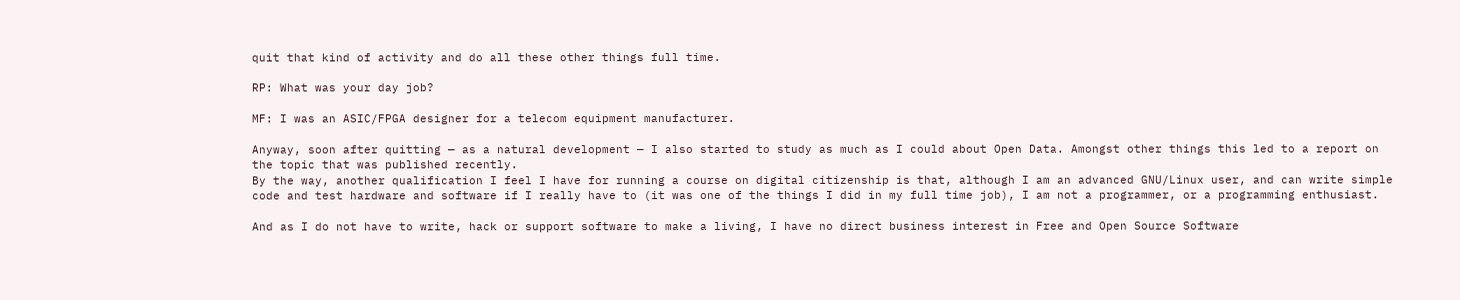quit that kind of activity and do all these other things full time.

RP: What was your day job?

MF: I was an ASIC/FPGA designer for a telecom equipment manufacturer.

Anyway, soon after quitting — as a natural development — I also started to study as much as I could about Open Data. Amongst other things this led to a report on the topic that was published recently.
By the way, another qualification I feel I have for running a course on digital citizenship is that, although I am an advanced GNU/Linux user, and can write simple code and test hardware and software if I really have to (it was one of the things I did in my full time job), I am not a programmer, or a programming enthusiast.

And as I do not have to write, hack or support software to make a living, I have no direct business interest in Free and Open Source Software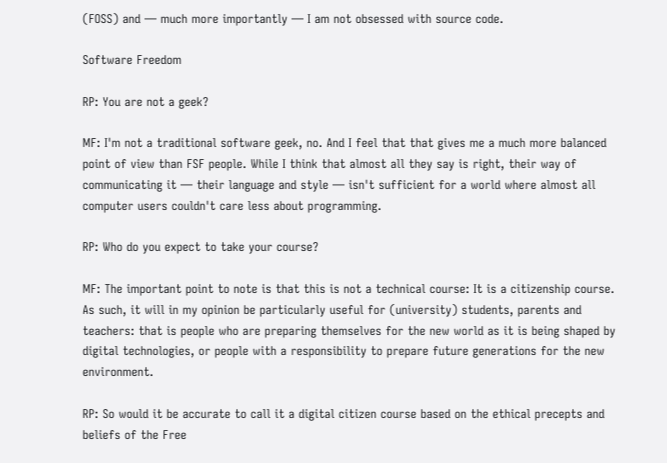(FOSS) and — much more importantly — I am not obsessed with source code.

Software Freedom

RP: You are not a geek?

MF: I'm not a traditional software geek, no. And I feel that that gives me a much more balanced point of view than FSF people. While I think that almost all they say is right, their way of communicating it — their language and style — isn't sufficient for a world where almost all computer users couldn't care less about programming.

RP: Who do you expect to take your course?

MF: The important point to note is that this is not a technical course: It is a citizenship course. As such, it will in my opinion be particularly useful for (university) students, parents and teachers: that is people who are preparing themselves for the new world as it is being shaped by digital technologies, or people with a responsibility to prepare future generations for the new environment.

RP: So would it be accurate to call it a digital citizen course based on the ethical precepts and beliefs of the Free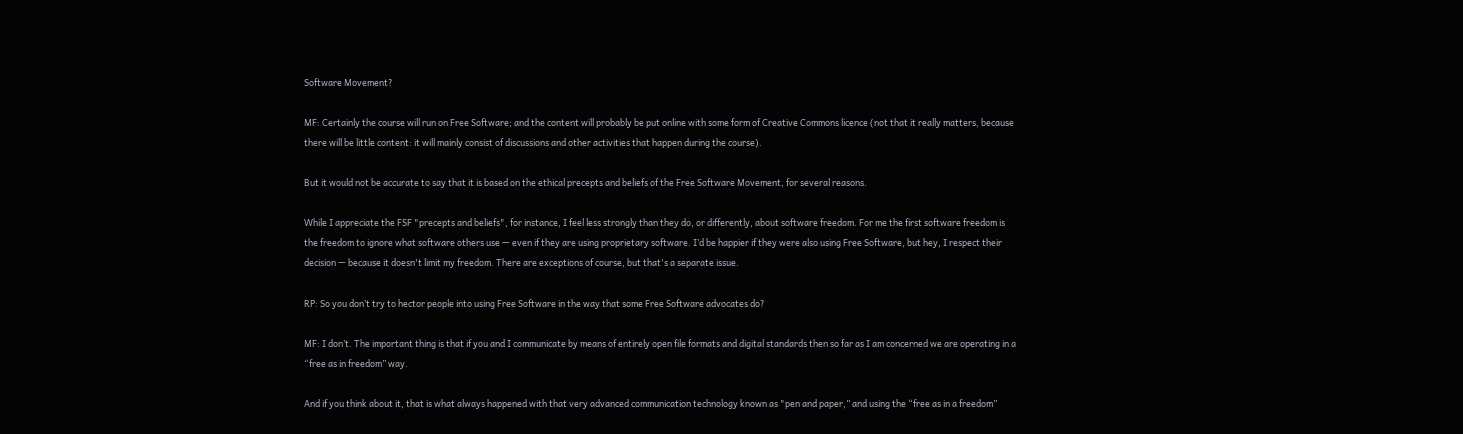Software Movement?

MF: Certainly the course will run on Free Software; and the content will probably be put online with some form of Creative Commons licence (not that it really matters, because there will be little content: it will mainly consist of discussions and other activities that happen during the course).

But it would not be accurate to say that it is based on the ethical precepts and beliefs of the Free Software Movement, for several reasons.

While I appreciate the FSF "precepts and beliefs", for instance, I feel less strongly than they do, or differently, about software freedom. For me the first software freedom is the freedom to ignore what software others use — even if they are using proprietary software. I’d be happier if they were also using Free Software, but hey, I respect their decision — because it doesn't limit my freedom. There are exceptions of course, but that's a separate issue.

RP: So you don’t try to hector people into using Free Software in the way that some Free Software advocates do?

MF: I don’t. The important thing is that if you and I communicate by means of entirely open file formats and digital standards then so far as I am concerned we are operating in a “free as in freedom” way.

And if you think about it, that is what always happened with that very advanced communication technology known as "pen and paper,” and using the “free as in a freedom”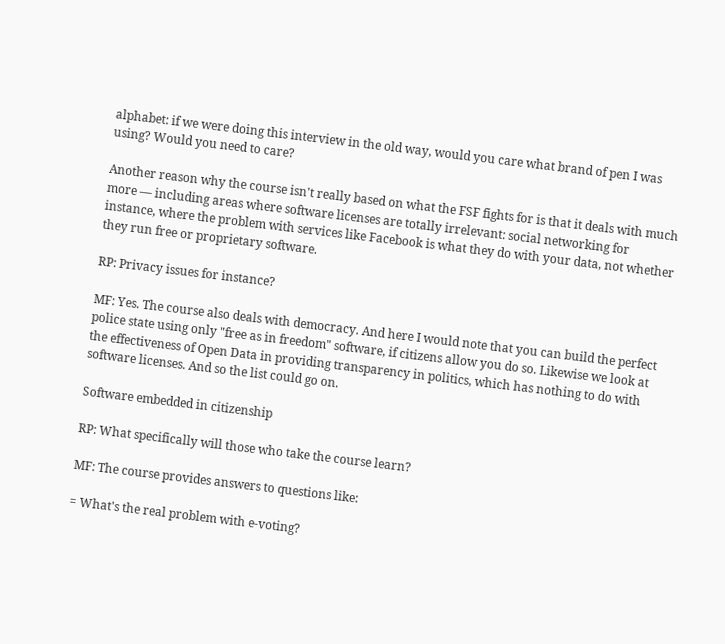alphabet: if we were doing this interview in the old way, would you care what brand of pen I was using? Would you need to care?

Another reason why the course isn't really based on what the FSF fights for is that it deals with much more — including areas where software licenses are totally irrelevant: social networking for instance, where the problem with services like Facebook is what they do with your data, not whether they run free or proprietary software.

RP: Privacy issues for instance?

MF: Yes. The course also deals with democracy. And here I would note that you can build the perfect police state using only "free as in freedom" software, if citizens allow you do so. Likewise we look at the effectiveness of Open Data in providing transparency in politics, which has nothing to do with software licenses. And so the list could go on.

Software embedded in citizenship

RP: What specifically will those who take the course learn?

MF: The course provides answers to questions like:

= What's the real problem with e-voting?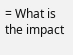= What is the impact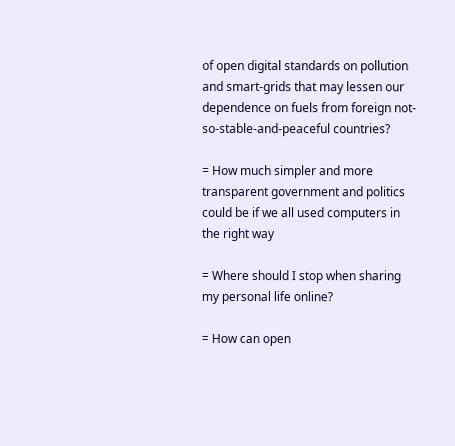of open digital standards on pollution and smart-grids that may lessen our dependence on fuels from foreign not-so-stable-and-peaceful countries?

= How much simpler and more transparent government and politics could be if we all used computers in the right way

= Where should I stop when sharing my personal life online?

= How can open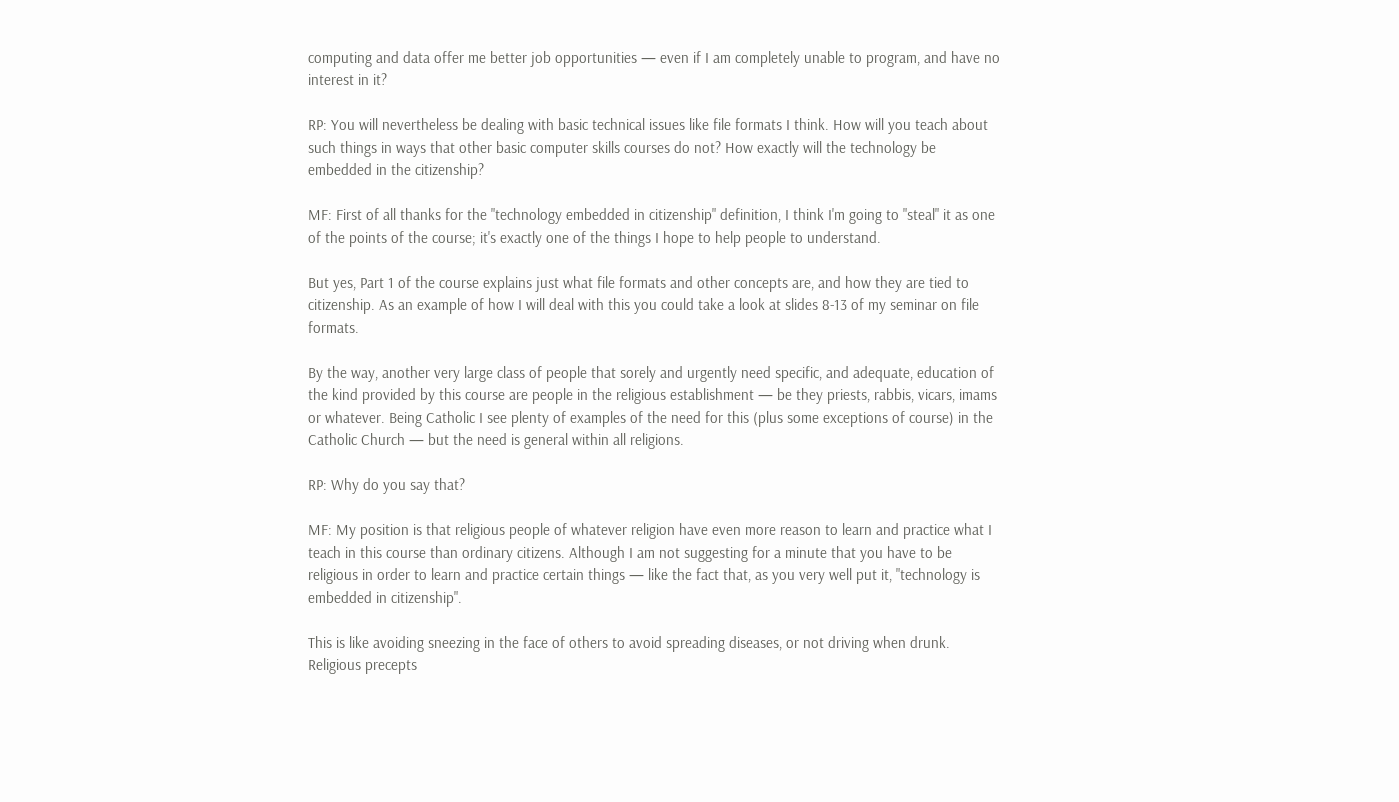computing and data offer me better job opportunities — even if I am completely unable to program, and have no interest in it?

RP: You will nevertheless be dealing with basic technical issues like file formats I think. How will you teach about such things in ways that other basic computer skills courses do not? How exactly will the technology be embedded in the citizenship?

MF: First of all thanks for the "technology embedded in citizenship" definition, I think I'm going to "steal" it as one of the points of the course; it's exactly one of the things I hope to help people to understand.

But yes, Part 1 of the course explains just what file formats and other concepts are, and how they are tied to citizenship. As an example of how I will deal with this you could take a look at slides 8-13 of my seminar on file formats.

By the way, another very large class of people that sorely and urgently need specific, and adequate, education of the kind provided by this course are people in the religious establishment — be they priests, rabbis, vicars, imams or whatever. Being Catholic I see plenty of examples of the need for this (plus some exceptions of course) in the Catholic Church — but the need is general within all religions.

RP: Why do you say that?

MF: My position is that religious people of whatever religion have even more reason to learn and practice what I teach in this course than ordinary citizens. Although I am not suggesting for a minute that you have to be religious in order to learn and practice certain things — like the fact that, as you very well put it, "technology is embedded in citizenship".

This is like avoiding sneezing in the face of others to avoid spreading diseases, or not driving when drunk. Religious precepts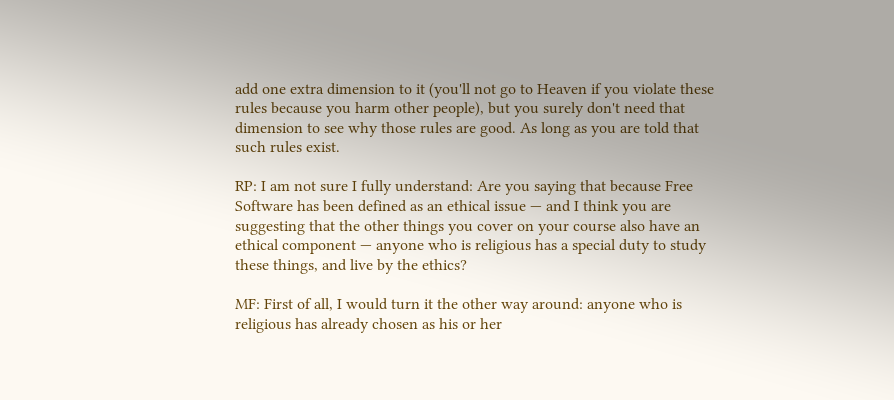add one extra dimension to it (you'll not go to Heaven if you violate these rules because you harm other people), but you surely don't need that dimension to see why those rules are good. As long as you are told that such rules exist.

RP: I am not sure I fully understand: Are you saying that because Free Software has been defined as an ethical issue — and I think you are suggesting that the other things you cover on your course also have an ethical component — anyone who is religious has a special duty to study these things, and live by the ethics?

MF: First of all, I would turn it the other way around: anyone who is religious has already chosen as his or her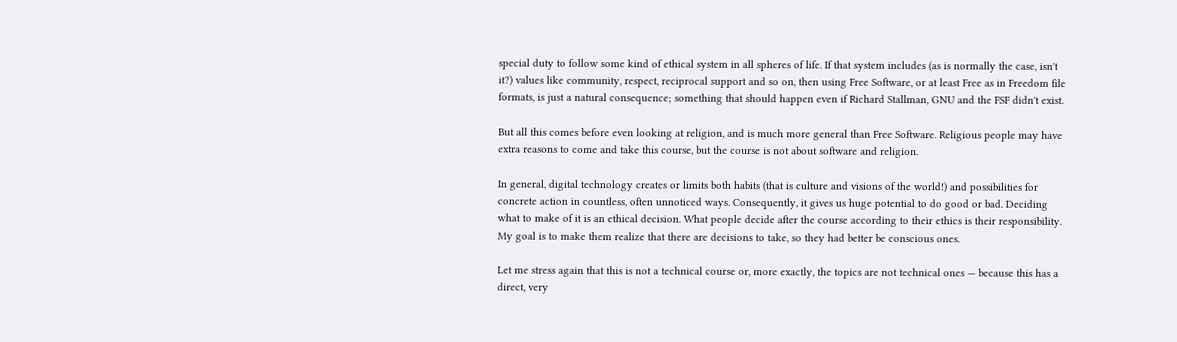special duty to follow some kind of ethical system in all spheres of life. If that system includes (as is normally the case, isn't it?) values like community, respect, reciprocal support and so on, then using Free Software, or at least Free as in Freedom file formats, is just a natural consequence; something that should happen even if Richard Stallman, GNU and the FSF didn't exist.

But all this comes before even looking at religion, and is much more general than Free Software. Religious people may have extra reasons to come and take this course, but the course is not about software and religion.

In general, digital technology creates or limits both habits (that is culture and visions of the world!) and possibilities for concrete action in countless, often unnoticed ways. Consequently, it gives us huge potential to do good or bad. Deciding what to make of it is an ethical decision. What people decide after the course according to their ethics is their responsibility. My goal is to make them realize that there are decisions to take, so they had better be conscious ones.

Let me stress again that this is not a technical course or, more exactly, the topics are not technical ones — because this has a direct, very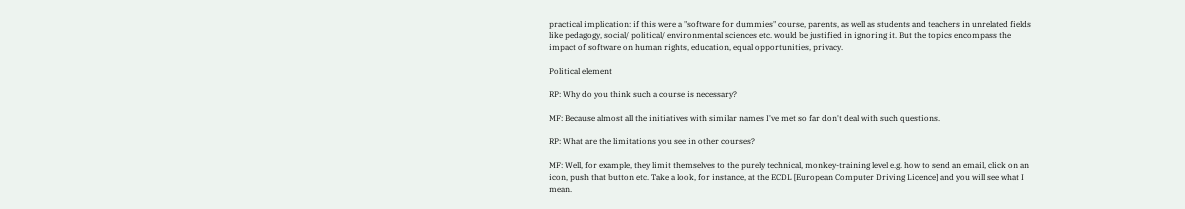practical implication: if this were a "software for dummies" course, parents, as well as students and teachers in unrelated fields like pedagogy, social/ political/ environmental sciences etc. would be justified in ignoring it. But the topics encompass the impact of software on human rights, education, equal opportunities, privacy.

Political element

RP: Why do you think such a course is necessary?

MF: Because almost all the initiatives with similar names I've met so far don't deal with such questions.

RP: What are the limitations you see in other courses?

MF: Well, for example, they limit themselves to the purely technical, monkey-training level e.g. how to send an email, click on an icon, push that button etc. Take a look, for instance, at the ECDL [European Computer Driving Licence] and you will see what I mean.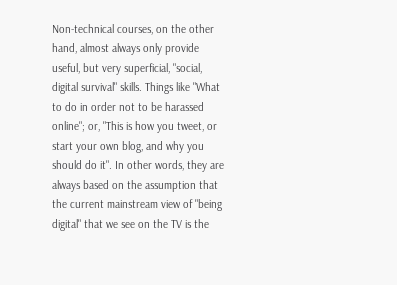Non-technical courses, on the other hand, almost always only provide useful, but very superficial, "social, digital survival" skills. Things like "What to do in order not to be harassed online"; or, "This is how you tweet, or start your own blog, and why you should do it". In other words, they are always based on the assumption that the current mainstream view of "being digital" that we see on the TV is the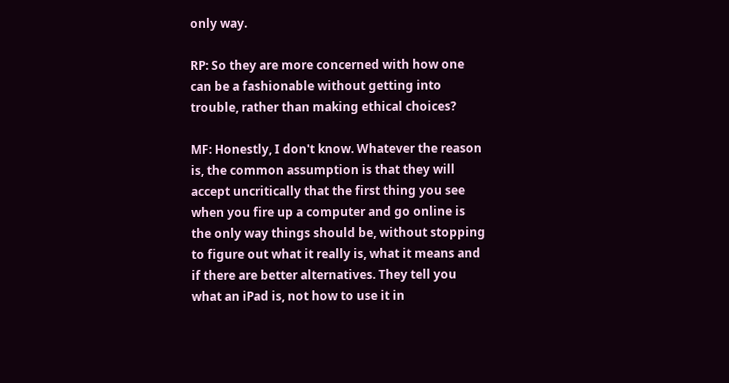only way.

RP: So they are more concerned with how one can be a fashionable without getting into trouble, rather than making ethical choices?

MF: Honestly, I don't know. Whatever the reason is, the common assumption is that they will accept uncritically that the first thing you see when you fire up a computer and go online is the only way things should be, without stopping to figure out what it really is, what it means and if there are better alternatives. They tell you what an iPad is, not how to use it in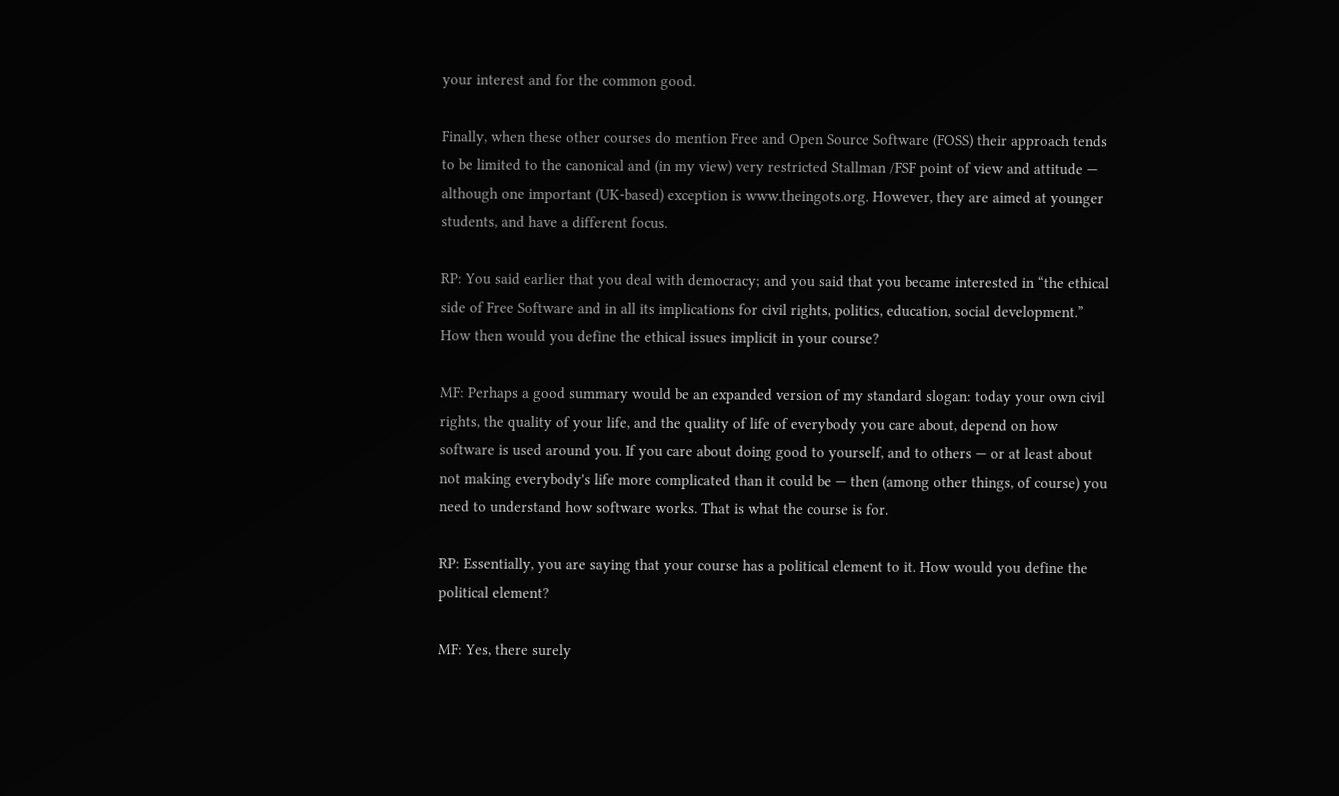your interest and for the common good.

Finally, when these other courses do mention Free and Open Source Software (FOSS) their approach tends to be limited to the canonical and (in my view) very restricted Stallman /FSF point of view and attitude — although one important (UK-based) exception is www.theingots.org. However, they are aimed at younger students, and have a different focus.

RP: You said earlier that you deal with democracy; and you said that you became interested in “the ethical side of Free Software and in all its implications for civil rights, politics, education, social development.” How then would you define the ethical issues implicit in your course?

MF: Perhaps a good summary would be an expanded version of my standard slogan: today your own civil rights, the quality of your life, and the quality of life of everybody you care about, depend on how software is used around you. If you care about doing good to yourself, and to others — or at least about not making everybody's life more complicated than it could be — then (among other things, of course) you need to understand how software works. That is what the course is for.

RP: Essentially, you are saying that your course has a political element to it. How would you define the political element?

MF: Yes, there surely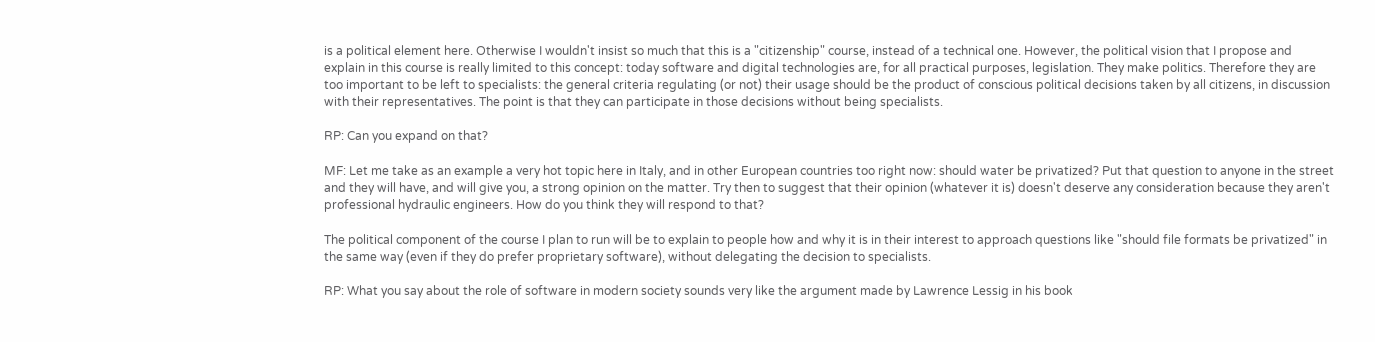is a political element here. Otherwise I wouldn't insist so much that this is a "citizenship" course, instead of a technical one. However, the political vision that I propose and explain in this course is really limited to this concept: today software and digital technologies are, for all practical purposes, legislation. They make politics. Therefore they are too important to be left to specialists: the general criteria regulating (or not) their usage should be the product of conscious political decisions taken by all citizens, in discussion with their representatives. The point is that they can participate in those decisions without being specialists.

RP: Can you expand on that?

MF: Let me take as an example a very hot topic here in Italy, and in other European countries too right now: should water be privatized? Put that question to anyone in the street and they will have, and will give you, a strong opinion on the matter. Try then to suggest that their opinion (whatever it is) doesn't deserve any consideration because they aren't professional hydraulic engineers. How do you think they will respond to that?

The political component of the course I plan to run will be to explain to people how and why it is in their interest to approach questions like "should file formats be privatized" in the same way (even if they do prefer proprietary software), without delegating the decision to specialists.

RP: What you say about the role of software in modern society sounds very like the argument made by Lawrence Lessig in his book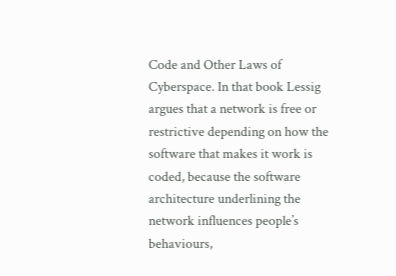Code and Other Laws of Cyberspace. In that book Lessig argues that a network is free or restrictive depending on how the software that makes it work is coded, because the software architecture underlining the network influences people’s behaviours,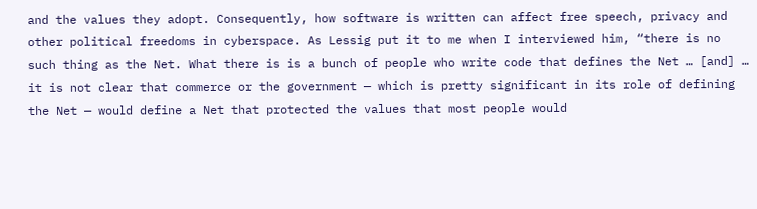and the values they adopt. Consequently, how software is written can affect free speech, privacy and other political freedoms in cyberspace. As Lessig put it to me when I interviewed him, “there is no such thing as the Net. What there is is a bunch of people who write code that defines the Net … [and] … it is not clear that commerce or the government — which is pretty significant in its role of defining the Net — would define a Net that protected the values that most people would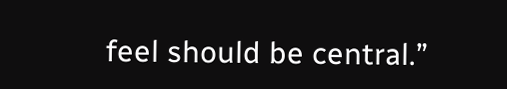feel should be central.”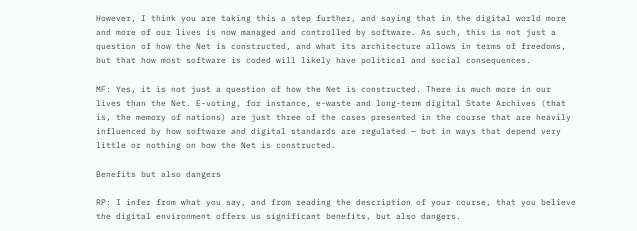However, I think you are taking this a step further, and saying that in the digital world more and more of our lives is now managed and controlled by software. As such, this is not just a question of how the Net is constructed, and what its architecture allows in terms of freedoms, but that how most software is coded will likely have political and social consequences.

MF: Yes, it is not just a question of how the Net is constructed. There is much more in our lives than the Net. E-voting, for instance, e-waste and long-term digital State Archives (that is, the memory of nations) are just three of the cases presented in the course that are heavily influenced by how software and digital standards are regulated — but in ways that depend very little or nothing on how the Net is constructed.

Benefits but also dangers

RP: I infer from what you say, and from reading the description of your course, that you believe the digital environment offers us significant benefits, but also dangers.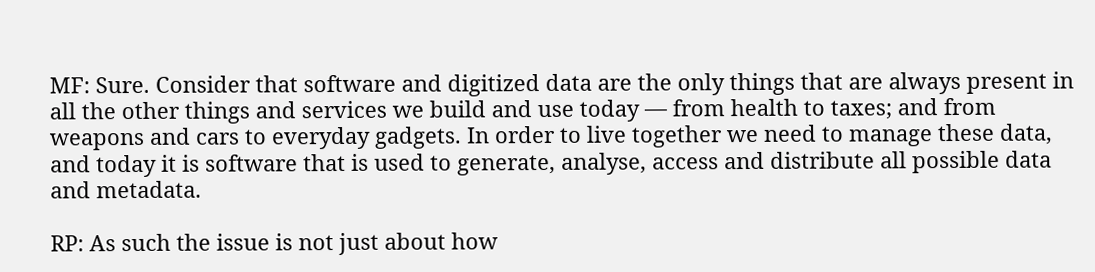MF: Sure. Consider that software and digitized data are the only things that are always present in all the other things and services we build and use today — from health to taxes; and from weapons and cars to everyday gadgets. In order to live together we need to manage these data, and today it is software that is used to generate, analyse, access and distribute all possible data and metadata.

RP: As such the issue is not just about how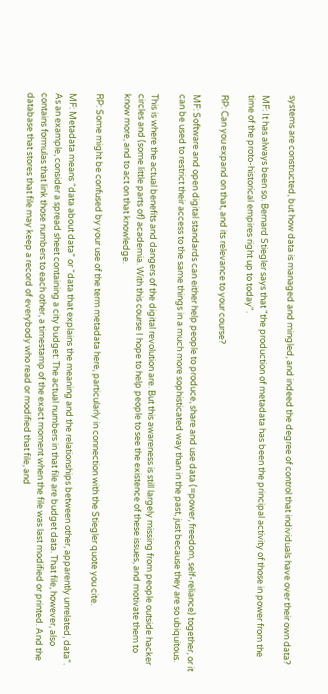systems are constructed, but how data is managed and mingled, and indeed the degree of control that individuals have over their own data?

MF: It has always been so. Bernard Stiegler says that "the production of metadata has been the principal activity of those in power from the time of the proto-historical empires right up to today".

RP: Can you expand on that, and its relevance to your course?

MF: Software and open digital standards can either help people to produce, share and use data (=power, freedom, self-reliance) together, or it can be used to restrict their access to the same things in a much more sophisticated way than in the past, just because they are so ubiquitous.

This is where the actual benefits and dangers of the digital revolution are. But this awareness is still largely missing from people outside hacker circles and (some little parts of) academia. With this course I hope to help people to see the existence of these issues, and motivate them to know more, and to act on that knowledge.

RP: Some might be confused by your use of the term metadata here, particularly in connection with the Stiegler quote you cite.

MF: Metadata means “data about data” or “data that explains the meaning and the relationships between other, apparently unrelated, data”. As an example, consider a spread sheet containing a city budget: The actual numbers in that file are budget data. That file, however, also contains formulas that link those numbers to each other, a timestamp of the exact moment when the file was last modified or printed. And the database that stores that file may keep a record of everybody who read or modified that file, and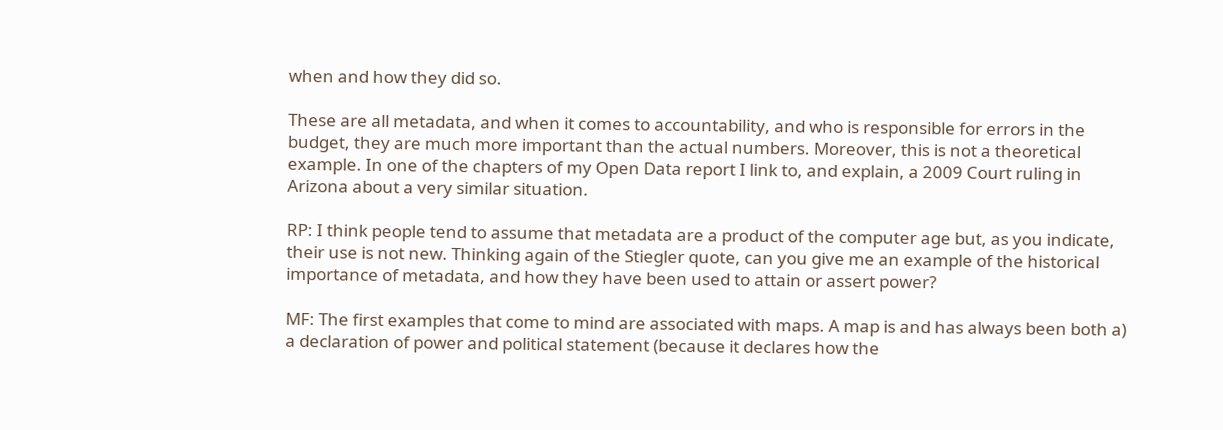when and how they did so.

These are all metadata, and when it comes to accountability, and who is responsible for errors in the budget, they are much more important than the actual numbers. Moreover, this is not a theoretical example. In one of the chapters of my Open Data report I link to, and explain, a 2009 Court ruling in Arizona about a very similar situation.

RP: I think people tend to assume that metadata are a product of the computer age but, as you indicate, their use is not new. Thinking again of the Stiegler quote, can you give me an example of the historical importance of metadata, and how they have been used to attain or assert power?

MF: The first examples that come to mind are associated with maps. A map is and has always been both a) a declaration of power and political statement (because it declares how the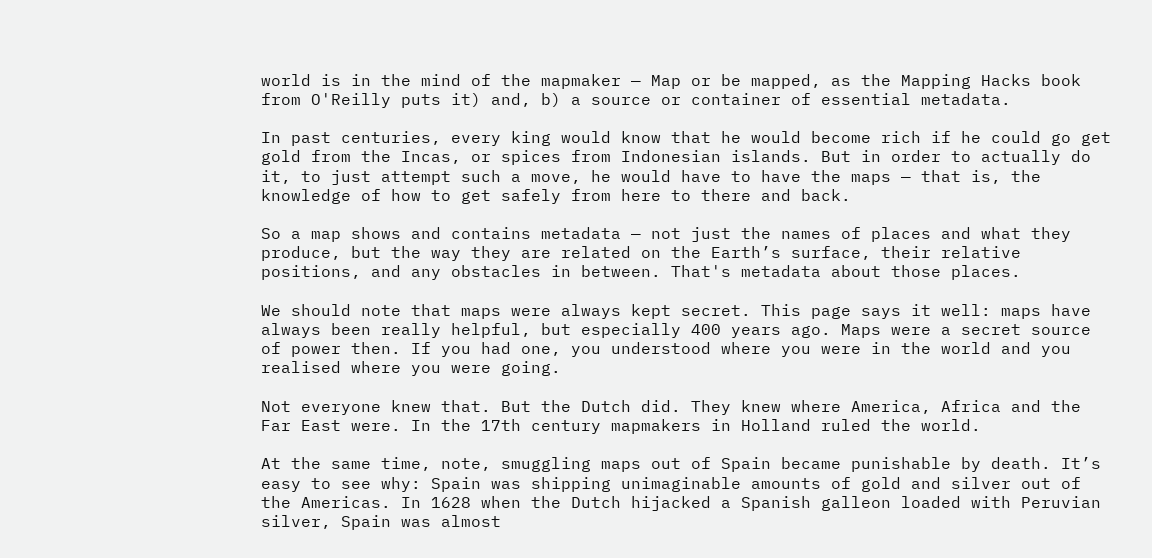world is in the mind of the mapmaker — Map or be mapped, as the Mapping Hacks book from O'Reilly puts it) and, b) a source or container of essential metadata.

In past centuries, every king would know that he would become rich if he could go get gold from the Incas, or spices from Indonesian islands. But in order to actually do it, to just attempt such a move, he would have to have the maps — that is, the knowledge of how to get safely from here to there and back.

So a map shows and contains metadata — not just the names of places and what they produce, but the way they are related on the Earth’s surface, their relative positions, and any obstacles in between. That's metadata about those places.

We should note that maps were always kept secret. This page says it well: maps have always been really helpful, but especially 400 years ago. Maps were a secret source of power then. If you had one, you understood where you were in the world and you realised where you were going.

Not everyone knew that. But the Dutch did. They knew where America, Africa and the Far East were. In the 17th century mapmakers in Holland ruled the world.

At the same time, note, smuggling maps out of Spain became punishable by death. It’s easy to see why: Spain was shipping unimaginable amounts of gold and silver out of the Americas. In 1628 when the Dutch hijacked a Spanish galleon loaded with Peruvian silver, Spain was almost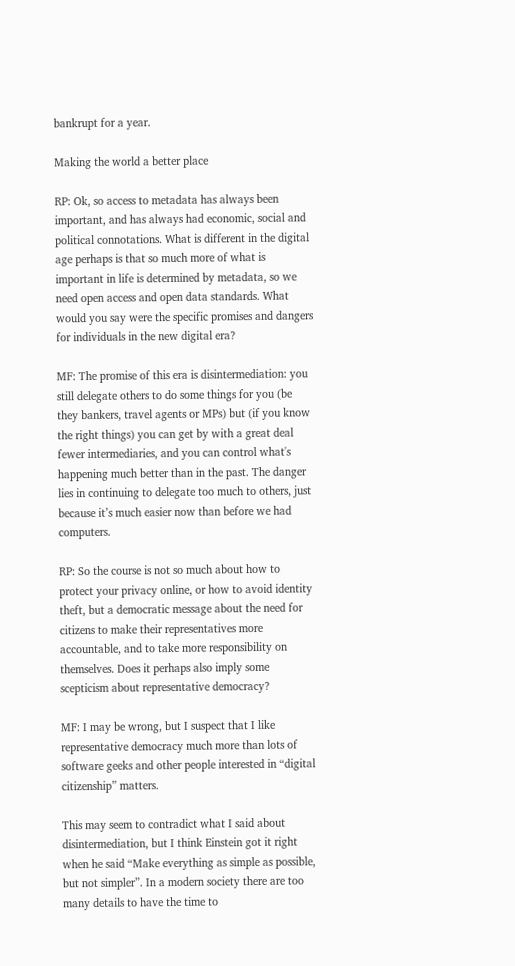bankrupt for a year.

Making the world a better place

RP: Ok, so access to metadata has always been important, and has always had economic, social and political connotations. What is different in the digital age perhaps is that so much more of what is important in life is determined by metadata, so we need open access and open data standards. What would you say were the specific promises and dangers for individuals in the new digital era?

MF: The promise of this era is disintermediation: you still delegate others to do some things for you (be they bankers, travel agents or MPs) but (if you know the right things) you can get by with a great deal fewer intermediaries, and you can control what's happening much better than in the past. The danger lies in continuing to delegate too much to others, just because it’s much easier now than before we had computers.

RP: So the course is not so much about how to protect your privacy online, or how to avoid identity theft, but a democratic message about the need for citizens to make their representatives more accountable, and to take more responsibility on themselves. Does it perhaps also imply some scepticism about representative democracy?

MF: I may be wrong, but I suspect that I like representative democracy much more than lots of software geeks and other people interested in “digital citizenship” matters.

This may seem to contradict what I said about disintermediation, but I think Einstein got it right when he said “Make everything as simple as possible, but not simpler”. In a modern society there are too many details to have the time to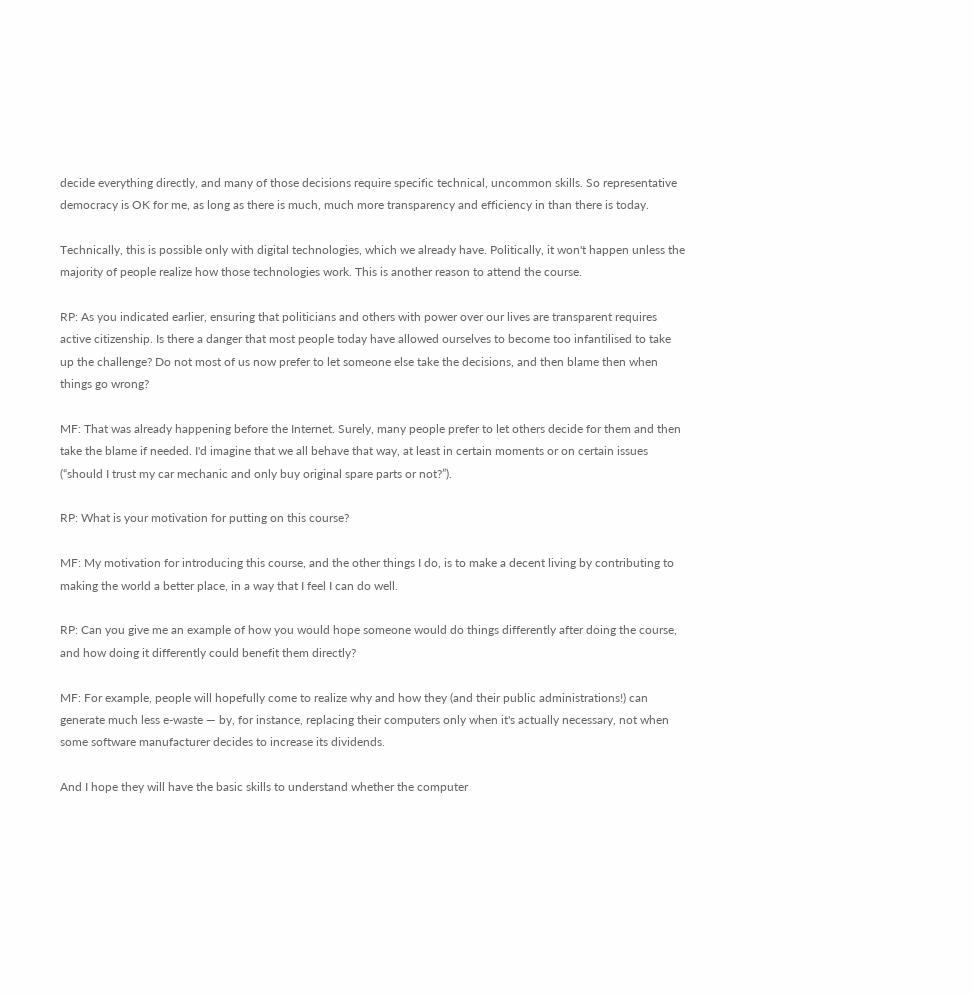decide everything directly, and many of those decisions require specific technical, uncommon skills. So representative democracy is OK for me, as long as there is much, much more transparency and efficiency in than there is today.

Technically, this is possible only with digital technologies, which we already have. Politically, it won't happen unless the majority of people realize how those technologies work. This is another reason to attend the course.

RP: As you indicated earlier, ensuring that politicians and others with power over our lives are transparent requires active citizenship. Is there a danger that most people today have allowed ourselves to become too infantilised to take up the challenge? Do not most of us now prefer to let someone else take the decisions, and then blame then when things go wrong?

MF: That was already happening before the Internet. Surely, many people prefer to let others decide for them and then take the blame if needed. I'd imagine that we all behave that way, at least in certain moments or on certain issues (“should I trust my car mechanic and only buy original spare parts or not?”).

RP: What is your motivation for putting on this course?

MF: My motivation for introducing this course, and the other things I do, is to make a decent living by contributing to making the world a better place, in a way that I feel I can do well.

RP: Can you give me an example of how you would hope someone would do things differently after doing the course, and how doing it differently could benefit them directly?

MF: For example, people will hopefully come to realize why and how they (and their public administrations!) can generate much less e-waste — by, for instance, replacing their computers only when it's actually necessary, not when some software manufacturer decides to increase its dividends.

And I hope they will have the basic skills to understand whether the computer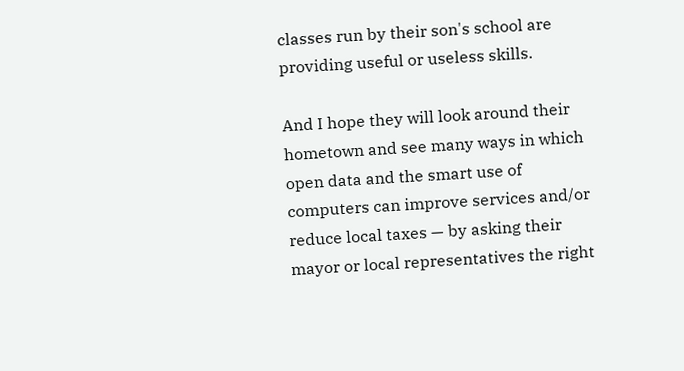classes run by their son's school are providing useful or useless skills.

And I hope they will look around their hometown and see many ways in which open data and the smart use of computers can improve services and/or reduce local taxes — by asking their mayor or local representatives the right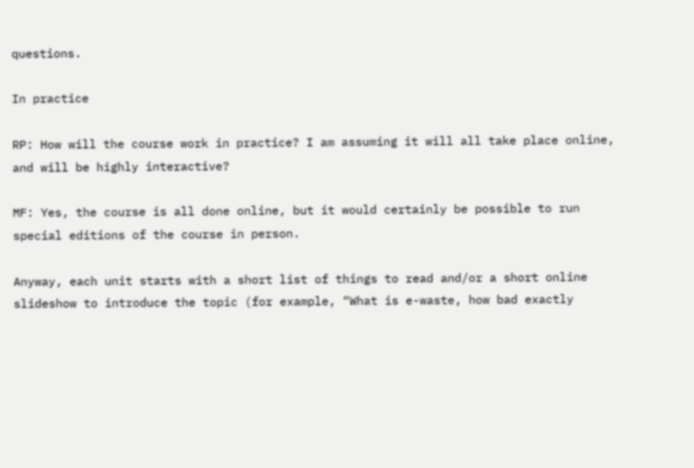questions.

In practice

RP: How will the course work in practice? I am assuming it will all take place online, and will be highly interactive?

MF: Yes, the course is all done online, but it would certainly be possible to run special editions of the course in person.

Anyway, each unit starts with a short list of things to read and/or a short online slideshow to introduce the topic (for example, “What is e-waste, how bad exactly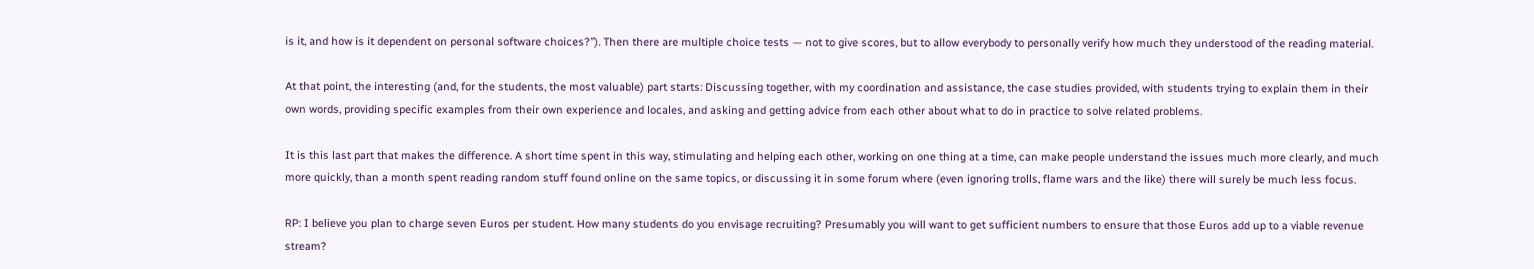is it, and how is it dependent on personal software choices?”). Then there are multiple choice tests — not to give scores, but to allow everybody to personally verify how much they understood of the reading material.

At that point, the interesting (and, for the students, the most valuable) part starts: Discussing together, with my coordination and assistance, the case studies provided, with students trying to explain them in their own words, providing specific examples from their own experience and locales, and asking and getting advice from each other about what to do in practice to solve related problems.

It is this last part that makes the difference. A short time spent in this way, stimulating and helping each other, working on one thing at a time, can make people understand the issues much more clearly, and much more quickly, than a month spent reading random stuff found online on the same topics, or discussing it in some forum where (even ignoring trolls, flame wars and the like) there will surely be much less focus.

RP: I believe you plan to charge seven Euros per student. How many students do you envisage recruiting? Presumably you will want to get sufficient numbers to ensure that those Euros add up to a viable revenue stream?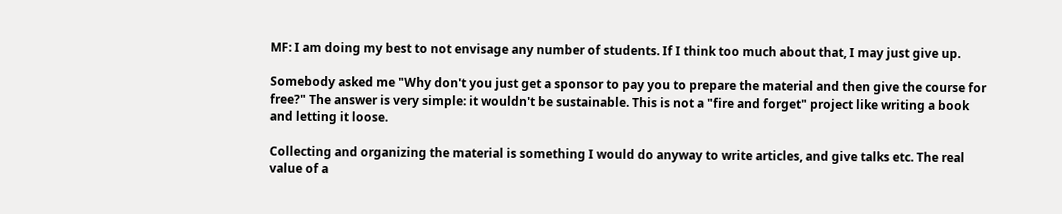MF: I am doing my best to not envisage any number of students. If I think too much about that, I may just give up.

Somebody asked me "Why don't you just get a sponsor to pay you to prepare the material and then give the course for free?" The answer is very simple: it wouldn't be sustainable. This is not a "fire and forget" project like writing a book and letting it loose.

Collecting and organizing the material is something I would do anyway to write articles, and give talks etc. The real value of a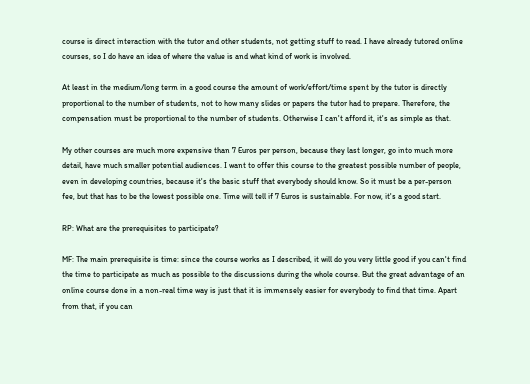course is direct interaction with the tutor and other students, not getting stuff to read. I have already tutored online courses, so I do have an idea of where the value is and what kind of work is involved.

At least in the medium/long term in a good course the amount of work/effort/time spent by the tutor is directly proportional to the number of students, not to how many slides or papers the tutor had to prepare. Therefore, the compensation must be proportional to the number of students. Otherwise I can't afford it, it's as simple as that.

My other courses are much more expensive than 7 Euros per person, because they last longer, go into much more detail, have much smaller potential audiences. I want to offer this course to the greatest possible number of people, even in developing countries, because it's the basic stuff that everybody should know. So it must be a per-person fee, but that has to be the lowest possible one. Time will tell if 7 Euros is sustainable. For now, it's a good start.

RP: What are the prerequisites to participate?

MF: The main prerequisite is time: since the course works as I described, it will do you very little good if you can't find the time to participate as much as possible to the discussions during the whole course. But the great advantage of an online course done in a non-real time way is just that it is immensely easier for everybody to find that time. Apart from that, if you can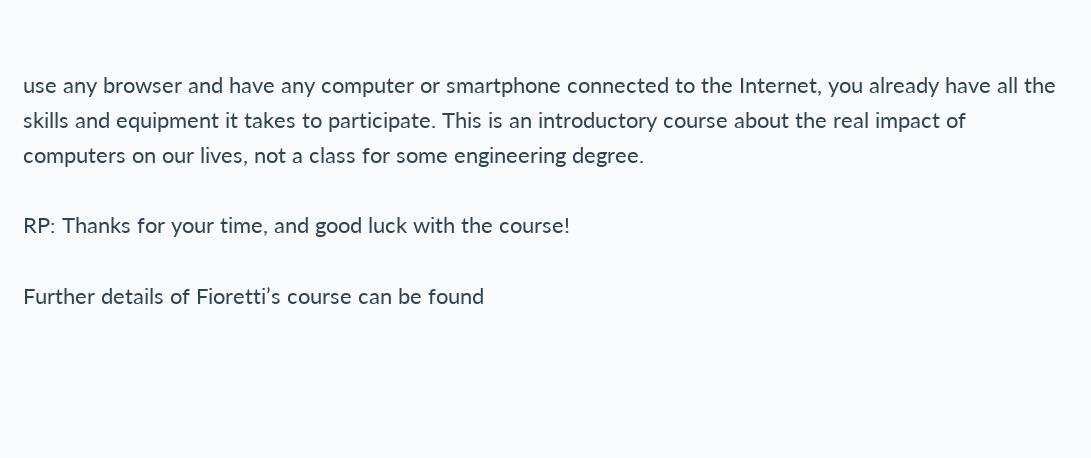use any browser and have any computer or smartphone connected to the Internet, you already have all the skills and equipment it takes to participate. This is an introductory course about the real impact of computers on our lives, not a class for some engineering degree.

RP: Thanks for your time, and good luck with the course!

Further details of Fioretti’s course can be found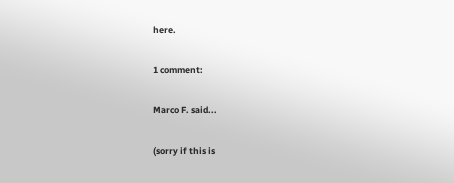here.

1 comment:

Marco F. said...

(sorry if this is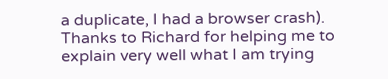a duplicate, I had a browser crash). Thanks to Richard for helping me to explain very well what I am trying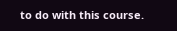to do with this course.